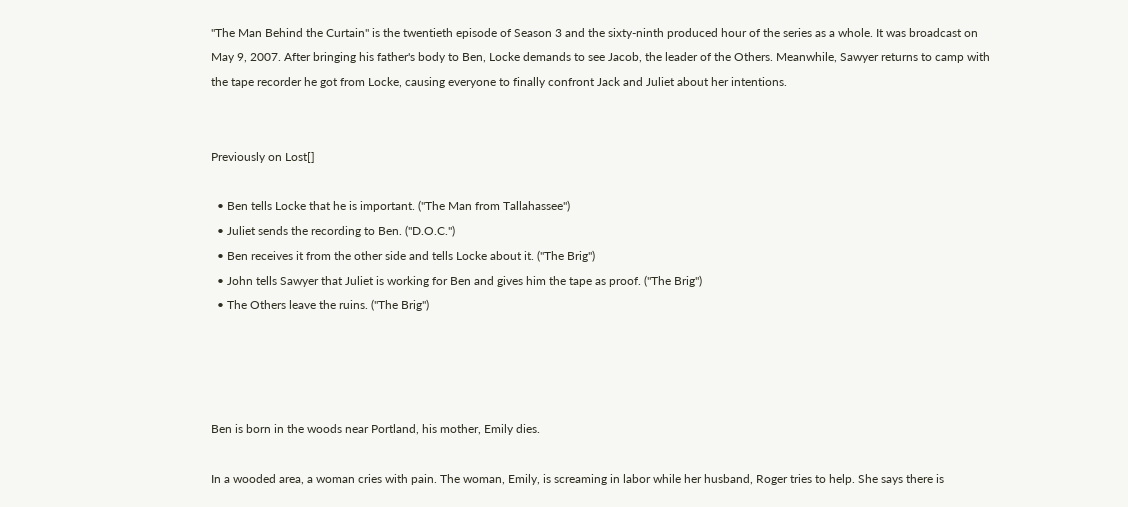"The Man Behind the Curtain" is the twentieth episode of Season 3 and the sixty-ninth produced hour of the series as a whole. It was broadcast on May 9, 2007. After bringing his father's body to Ben, Locke demands to see Jacob, the leader of the Others. Meanwhile, Sawyer returns to camp with the tape recorder he got from Locke, causing everyone to finally confront Jack and Juliet about her intentions.


Previously on Lost[]

  • Ben tells Locke that he is important. ("The Man from Tallahassee")
  • Juliet sends the recording to Ben. ("D.O.C.")
  • Ben receives it from the other side and tells Locke about it. ("The Brig")
  • John tells Sawyer that Juliet is working for Ben and gives him the tape as proof. ("The Brig")
  • The Others leave the ruins. ("The Brig")




Ben is born in the woods near Portland, his mother, Emily dies.

In a wooded area, a woman cries with pain. The woman, Emily, is screaming in labor while her husband, Roger tries to help. She says there is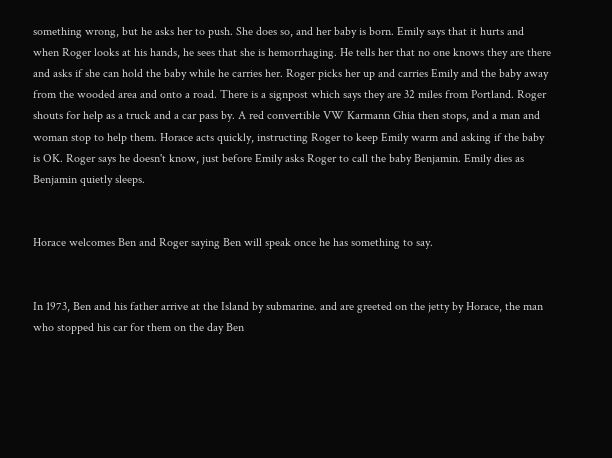something wrong, but he asks her to push. She does so, and her baby is born. Emily says that it hurts and when Roger looks at his hands, he sees that she is hemorrhaging. He tells her that no one knows they are there and asks if she can hold the baby while he carries her. Roger picks her up and carries Emily and the baby away from the wooded area and onto a road. There is a signpost which says they are 32 miles from Portland. Roger shouts for help as a truck and a car pass by. A red convertible VW Karmann Ghia then stops, and a man and woman stop to help them. Horace acts quickly, instructing Roger to keep Emily warm and asking if the baby is OK. Roger says he doesn't know, just before Emily asks Roger to call the baby Benjamin. Emily dies as Benjamin quietly sleeps.


Horace welcomes Ben and Roger saying Ben will speak once he has something to say.


In 1973, Ben and his father arrive at the Island by submarine. and are greeted on the jetty by Horace, the man who stopped his car for them on the day Ben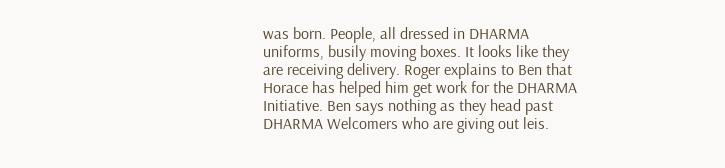was born. People, all dressed in DHARMA uniforms, busily moving boxes. It looks like they are receiving delivery. Roger explains to Ben that Horace has helped him get work for the DHARMA Initiative. Ben says nothing as they head past DHARMA Welcomers who are giving out leis.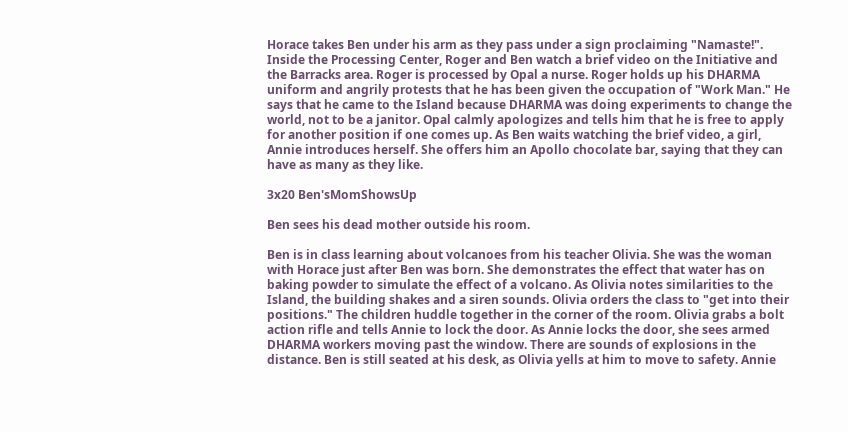Horace takes Ben under his arm as they pass under a sign proclaiming "Namaste!". Inside the Processing Center, Roger and Ben watch a brief video on the Initiative and the Barracks area. Roger is processed by Opal a nurse. Roger holds up his DHARMA uniform and angrily protests that he has been given the occupation of "Work Man." He says that he came to the Island because DHARMA was doing experiments to change the world, not to be a janitor. Opal calmly apologizes and tells him that he is free to apply for another position if one comes up. As Ben waits watching the brief video, a girl, Annie introduces herself. She offers him an Apollo chocolate bar, saying that they can have as many as they like.

3x20 Ben'sMomShowsUp

Ben sees his dead mother outside his room.

Ben is in class learning about volcanoes from his teacher Olivia. She was the woman with Horace just after Ben was born. She demonstrates the effect that water has on baking powder to simulate the effect of a volcano. As Olivia notes similarities to the Island, the building shakes and a siren sounds. Olivia orders the class to "get into their positions." The children huddle together in the corner of the room. Olivia grabs a bolt action rifle and tells Annie to lock the door. As Annie locks the door, she sees armed DHARMA workers moving past the window. There are sounds of explosions in the distance. Ben is still seated at his desk, as Olivia yells at him to move to safety. Annie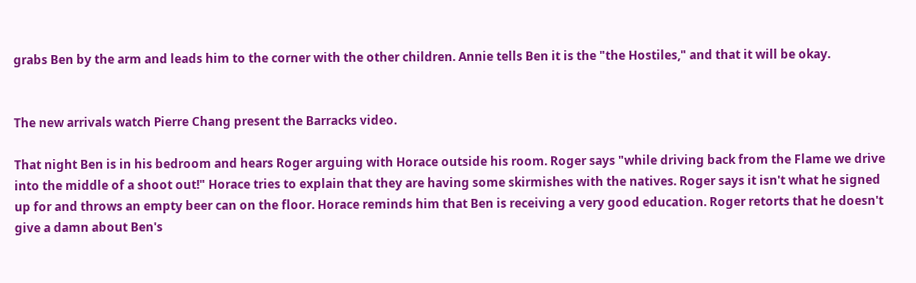grabs Ben by the arm and leads him to the corner with the other children. Annie tells Ben it is the "the Hostiles," and that it will be okay.


The new arrivals watch Pierre Chang present the Barracks video.

That night Ben is in his bedroom and hears Roger arguing with Horace outside his room. Roger says "while driving back from the Flame we drive into the middle of a shoot out!" Horace tries to explain that they are having some skirmishes with the natives. Roger says it isn't what he signed up for and throws an empty beer can on the floor. Horace reminds him that Ben is receiving a very good education. Roger retorts that he doesn't give a damn about Ben's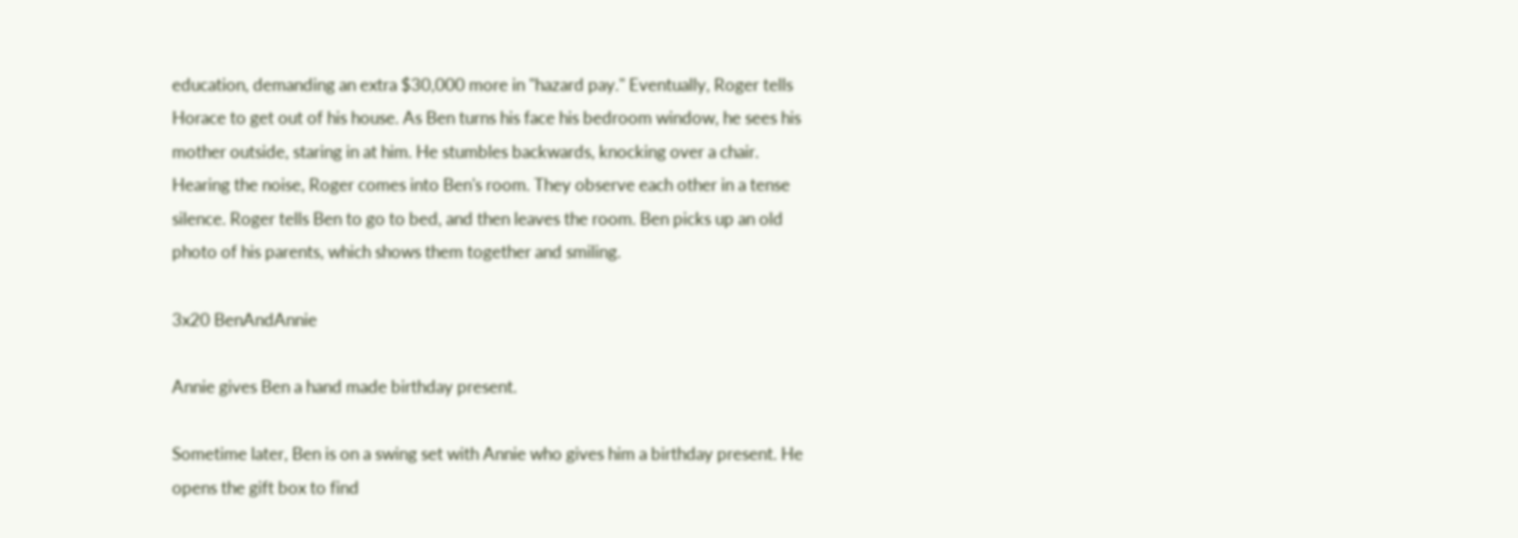education, demanding an extra $30,000 more in "hazard pay." Eventually, Roger tells Horace to get out of his house. As Ben turns his face his bedroom window, he sees his mother outside, staring in at him. He stumbles backwards, knocking over a chair. Hearing the noise, Roger comes into Ben's room. They observe each other in a tense silence. Roger tells Ben to go to bed, and then leaves the room. Ben picks up an old photo of his parents, which shows them together and smiling.

3x20 BenAndAnnie

Annie gives Ben a hand made birthday present.

Sometime later, Ben is on a swing set with Annie who gives him a birthday present. He opens the gift box to find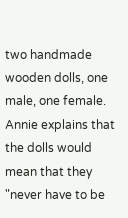two handmade wooden dolls, one male, one female. Annie explains that the dolls would mean that they "never have to be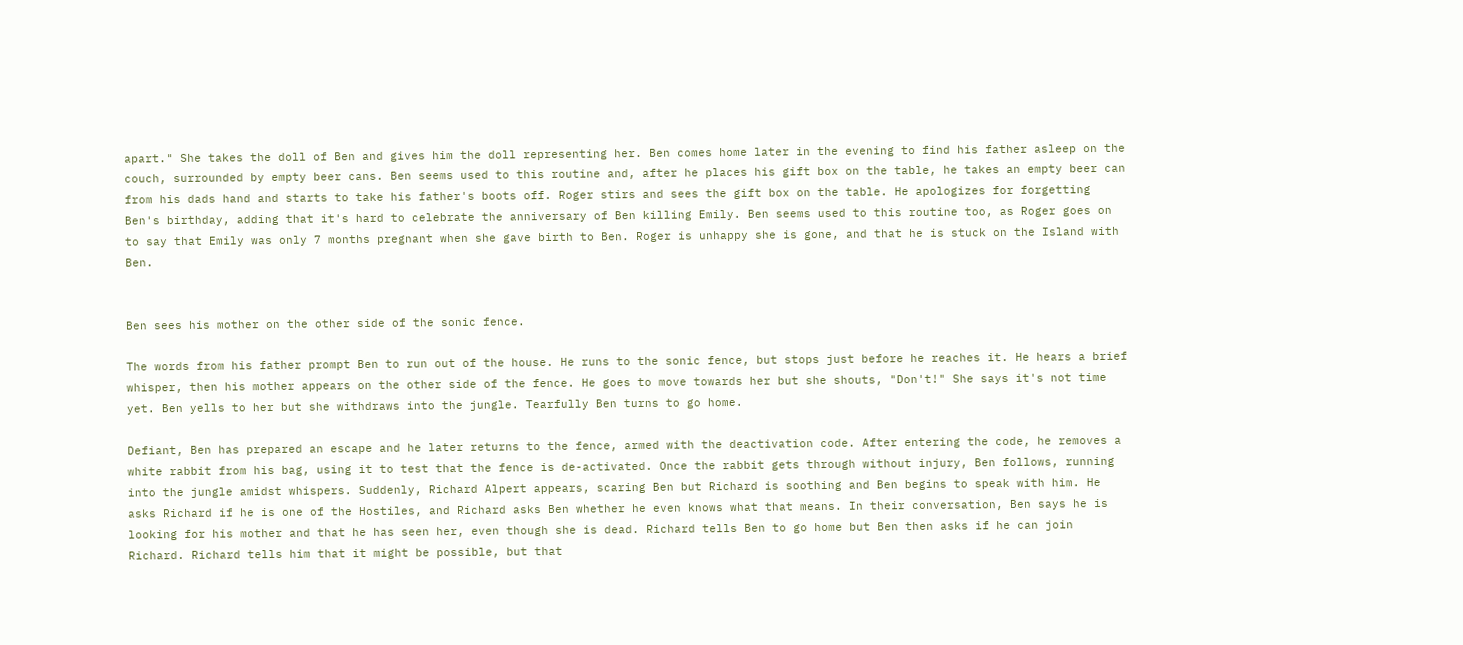apart." She takes the doll of Ben and gives him the doll representing her. Ben comes home later in the evening to find his father asleep on the couch, surrounded by empty beer cans. Ben seems used to this routine and, after he places his gift box on the table, he takes an empty beer can from his dads hand and starts to take his father's boots off. Roger stirs and sees the gift box on the table. He apologizes for forgetting Ben's birthday, adding that it's hard to celebrate the anniversary of Ben killing Emily. Ben seems used to this routine too, as Roger goes on to say that Emily was only 7 months pregnant when she gave birth to Ben. Roger is unhappy she is gone, and that he is stuck on the Island with Ben.


Ben sees his mother on the other side of the sonic fence.

The words from his father prompt Ben to run out of the house. He runs to the sonic fence, but stops just before he reaches it. He hears a brief whisper, then his mother appears on the other side of the fence. He goes to move towards her but she shouts, "Don't!" She says it's not time yet. Ben yells to her but she withdraws into the jungle. Tearfully Ben turns to go home.

Defiant, Ben has prepared an escape and he later returns to the fence, armed with the deactivation code. After entering the code, he removes a white rabbit from his bag, using it to test that the fence is de-activated. Once the rabbit gets through without injury, Ben follows, running into the jungle amidst whispers. Suddenly, Richard Alpert appears, scaring Ben but Richard is soothing and Ben begins to speak with him. He asks Richard if he is one of the Hostiles, and Richard asks Ben whether he even knows what that means. In their conversation, Ben says he is looking for his mother and that he has seen her, even though she is dead. Richard tells Ben to go home but Ben then asks if he can join Richard. Richard tells him that it might be possible, but that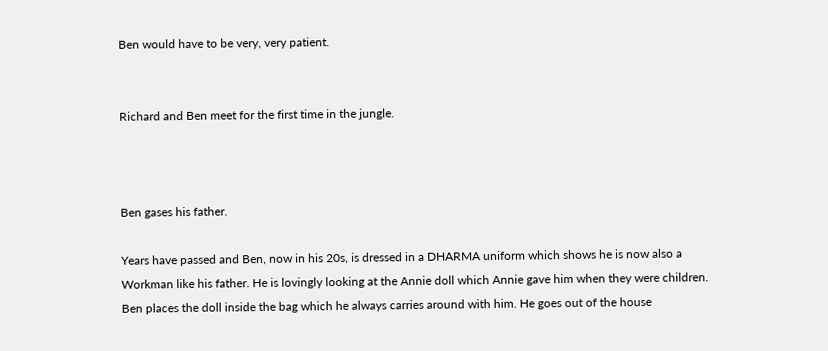Ben would have to be very, very patient.


Richard and Ben meet for the first time in the jungle.



Ben gases his father.

Years have passed and Ben, now in his 20s, is dressed in a DHARMA uniform which shows he is now also a Workman like his father. He is lovingly looking at the Annie doll which Annie gave him when they were children. Ben places the doll inside the bag which he always carries around with him. He goes out of the house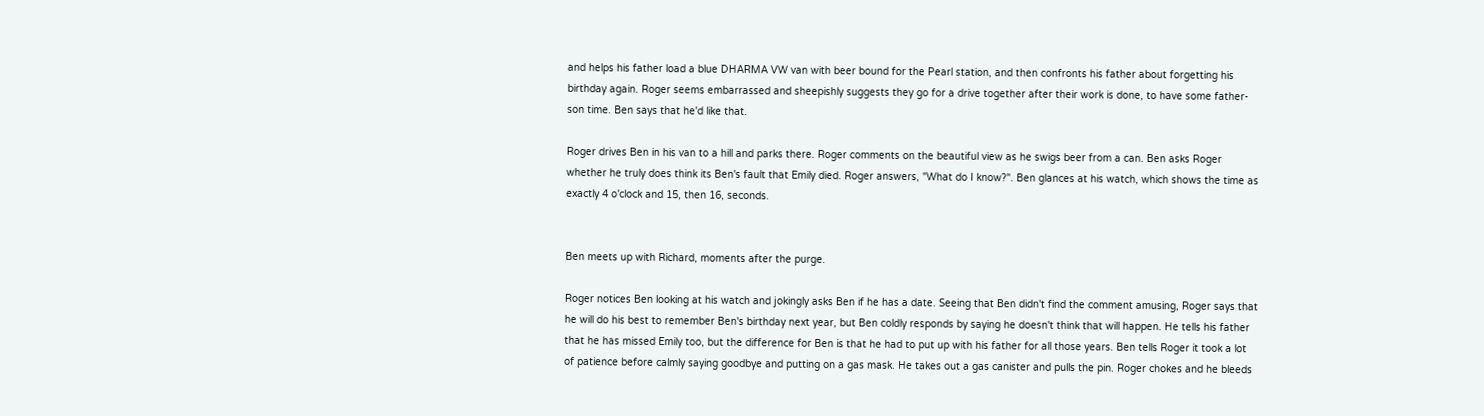and helps his father load a blue DHARMA VW van with beer bound for the Pearl station, and then confronts his father about forgetting his birthday again. Roger seems embarrassed and sheepishly suggests they go for a drive together after their work is done, to have some father-son time. Ben says that he'd like that.

Roger drives Ben in his van to a hill and parks there. Roger comments on the beautiful view as he swigs beer from a can. Ben asks Roger whether he truly does think its Ben's fault that Emily died. Roger answers, "What do I know?". Ben glances at his watch, which shows the time as exactly 4 o'clock and 15, then 16, seconds.


Ben meets up with Richard, moments after the purge.

Roger notices Ben looking at his watch and jokingly asks Ben if he has a date. Seeing that Ben didn't find the comment amusing, Roger says that he will do his best to remember Ben's birthday next year, but Ben coldly responds by saying he doesn't think that will happen. He tells his father that he has missed Emily too, but the difference for Ben is that he had to put up with his father for all those years. Ben tells Roger it took a lot of patience before calmly saying goodbye and putting on a gas mask. He takes out a gas canister and pulls the pin. Roger chokes and he bleeds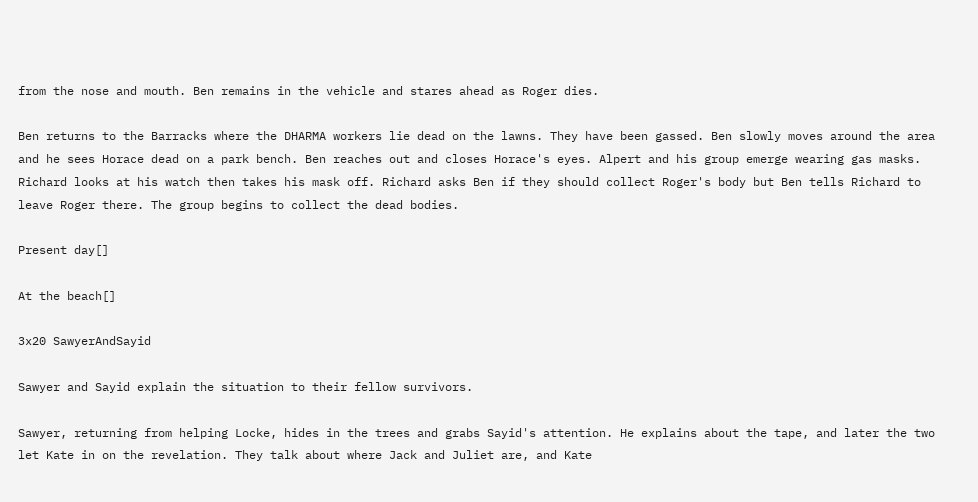from the nose and mouth. Ben remains in the vehicle and stares ahead as Roger dies.

Ben returns to the Barracks where the DHARMA workers lie dead on the lawns. They have been gassed. Ben slowly moves around the area and he sees Horace dead on a park bench. Ben reaches out and closes Horace's eyes. Alpert and his group emerge wearing gas masks. Richard looks at his watch then takes his mask off. Richard asks Ben if they should collect Roger's body but Ben tells Richard to leave Roger there. The group begins to collect the dead bodies.

Present day[]

At the beach[]

3x20 SawyerAndSayid

Sawyer and Sayid explain the situation to their fellow survivors.

Sawyer, returning from helping Locke, hides in the trees and grabs Sayid's attention. He explains about the tape, and later the two let Kate in on the revelation. They talk about where Jack and Juliet are, and Kate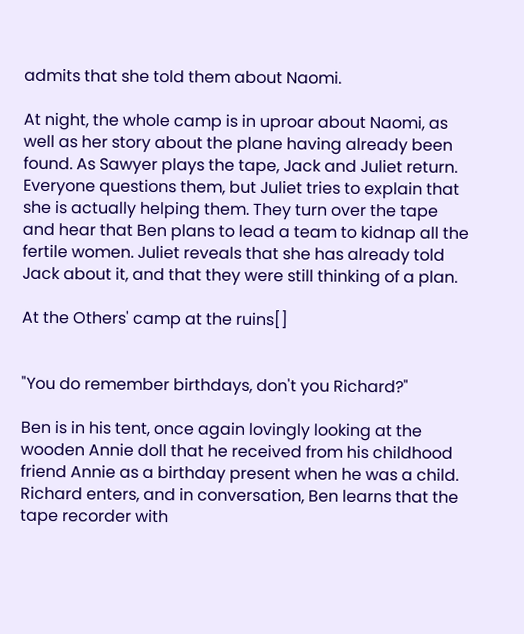admits that she told them about Naomi.

At night, the whole camp is in uproar about Naomi, as well as her story about the plane having already been found. As Sawyer plays the tape, Jack and Juliet return. Everyone questions them, but Juliet tries to explain that she is actually helping them. They turn over the tape and hear that Ben plans to lead a team to kidnap all the fertile women. Juliet reveals that she has already told Jack about it, and that they were still thinking of a plan.

At the Others' camp at the ruins[]


"You do remember birthdays, don't you Richard?"

Ben is in his tent, once again lovingly looking at the wooden Annie doll that he received from his childhood friend Annie as a birthday present when he was a child. Richard enters, and in conversation, Ben learns that the tape recorder with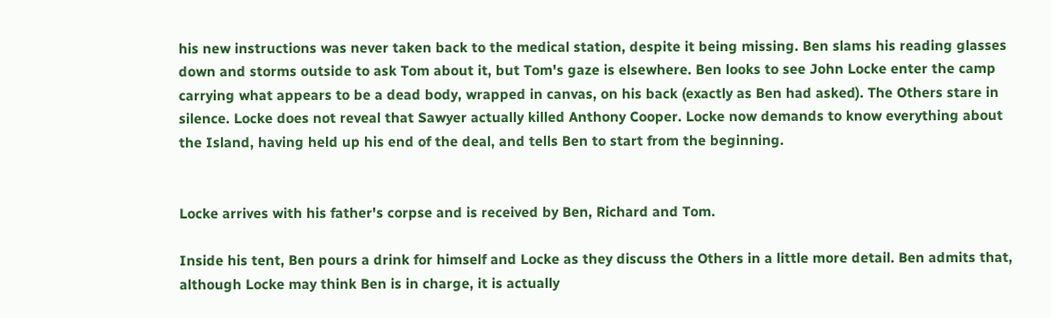his new instructions was never taken back to the medical station, despite it being missing. Ben slams his reading glasses down and storms outside to ask Tom about it, but Tom's gaze is elsewhere. Ben looks to see John Locke enter the camp carrying what appears to be a dead body, wrapped in canvas, on his back (exactly as Ben had asked). The Others stare in silence. Locke does not reveal that Sawyer actually killed Anthony Cooper. Locke now demands to know everything about the Island, having held up his end of the deal, and tells Ben to start from the beginning.


Locke arrives with his father's corpse and is received by Ben, Richard and Tom.

Inside his tent, Ben pours a drink for himself and Locke as they discuss the Others in a little more detail. Ben admits that, although Locke may think Ben is in charge, it is actually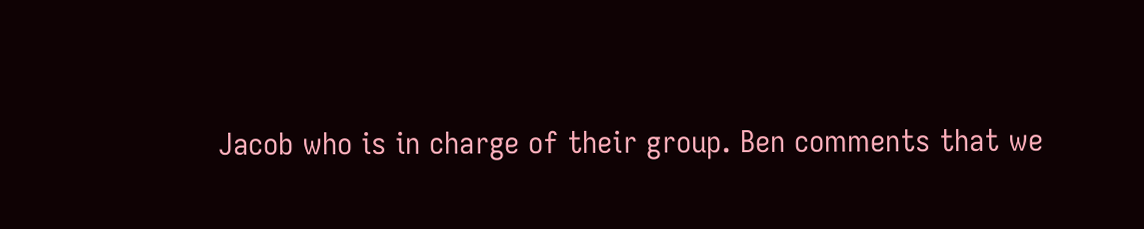Jacob who is in charge of their group. Ben comments that we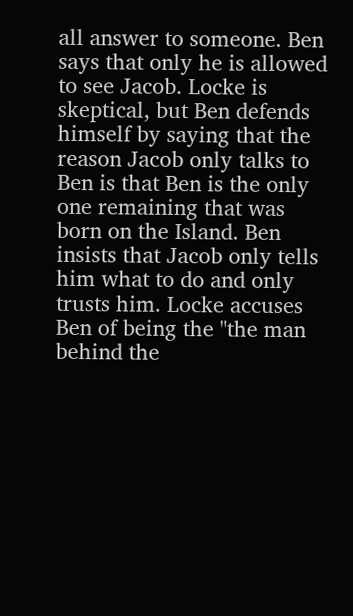all answer to someone. Ben says that only he is allowed to see Jacob. Locke is skeptical, but Ben defends himself by saying that the reason Jacob only talks to Ben is that Ben is the only one remaining that was born on the Island. Ben insists that Jacob only tells him what to do and only trusts him. Locke accuses Ben of being the "the man behind the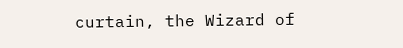curtain, the Wizard of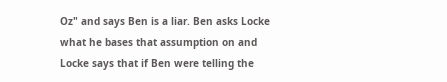Oz" and says Ben is a liar. Ben asks Locke what he bases that assumption on and Locke says that if Ben were telling the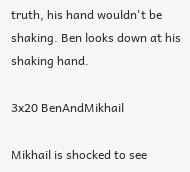truth, his hand wouldn't be shaking. Ben looks down at his shaking hand.

3x20 BenAndMikhail

Mikhail is shocked to see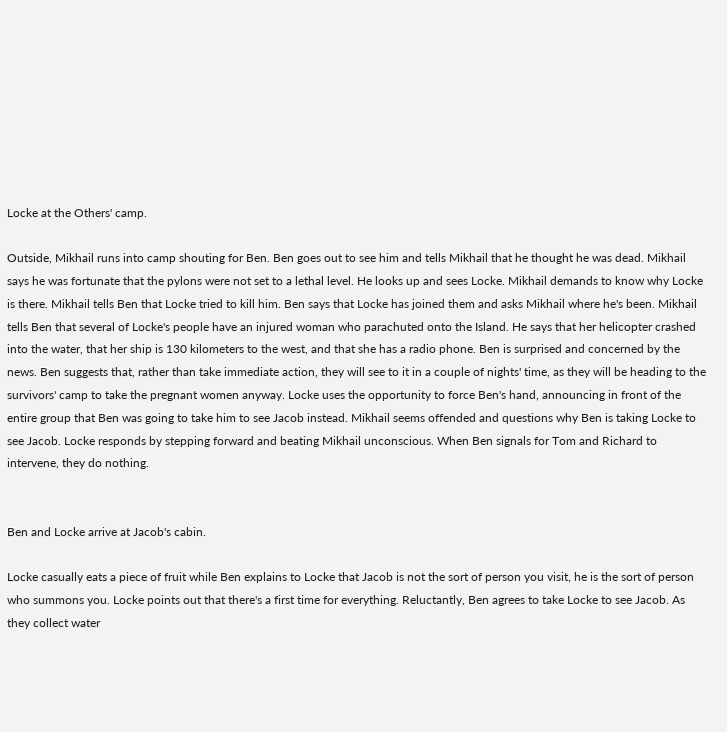Locke at the Others' camp.

Outside, Mikhail runs into camp shouting for Ben. Ben goes out to see him and tells Mikhail that he thought he was dead. Mikhail says he was fortunate that the pylons were not set to a lethal level. He looks up and sees Locke. Mikhail demands to know why Locke is there. Mikhail tells Ben that Locke tried to kill him. Ben says that Locke has joined them and asks Mikhail where he's been. Mikhail tells Ben that several of Locke's people have an injured woman who parachuted onto the Island. He says that her helicopter crashed into the water, that her ship is 130 kilometers to the west, and that she has a radio phone. Ben is surprised and concerned by the news. Ben suggests that, rather than take immediate action, they will see to it in a couple of nights' time, as they will be heading to the survivors' camp to take the pregnant women anyway. Locke uses the opportunity to force Ben's hand, announcing in front of the entire group that Ben was going to take him to see Jacob instead. Mikhail seems offended and questions why Ben is taking Locke to see Jacob. Locke responds by stepping forward and beating Mikhail unconscious. When Ben signals for Tom and Richard to intervene, they do nothing.


Ben and Locke arrive at Jacob's cabin.

Locke casually eats a piece of fruit while Ben explains to Locke that Jacob is not the sort of person you visit, he is the sort of person who summons you. Locke points out that there's a first time for everything. Reluctantly, Ben agrees to take Locke to see Jacob. As they collect water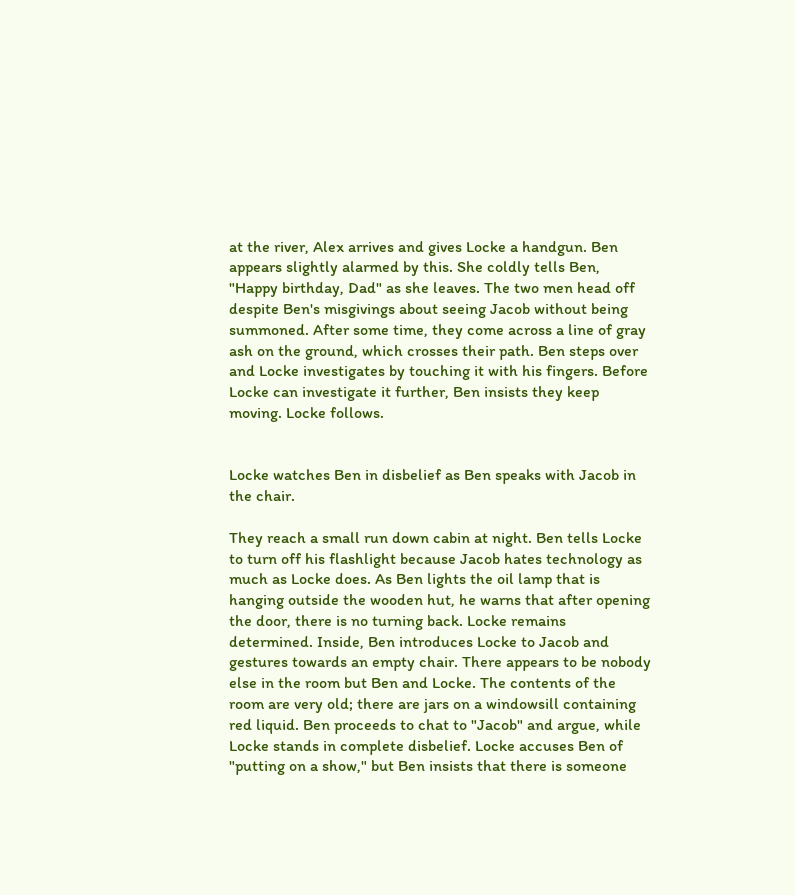at the river, Alex arrives and gives Locke a handgun. Ben appears slightly alarmed by this. She coldly tells Ben, "Happy birthday, Dad" as she leaves. The two men head off despite Ben's misgivings about seeing Jacob without being summoned. After some time, they come across a line of gray ash on the ground, which crosses their path. Ben steps over and Locke investigates by touching it with his fingers. Before Locke can investigate it further, Ben insists they keep moving. Locke follows.


Locke watches Ben in disbelief as Ben speaks with Jacob in the chair.

They reach a small run down cabin at night. Ben tells Locke to turn off his flashlight because Jacob hates technology as much as Locke does. As Ben lights the oil lamp that is hanging outside the wooden hut, he warns that after opening the door, there is no turning back. Locke remains determined. Inside, Ben introduces Locke to Jacob and gestures towards an empty chair. There appears to be nobody else in the room but Ben and Locke. The contents of the room are very old; there are jars on a windowsill containing red liquid. Ben proceeds to chat to "Jacob" and argue, while Locke stands in complete disbelief. Locke accuses Ben of "putting on a show," but Ben insists that there is someone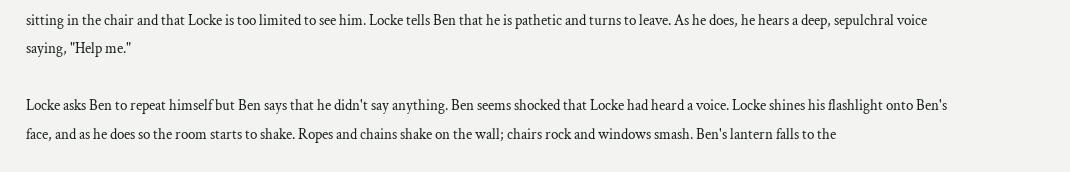sitting in the chair and that Locke is too limited to see him. Locke tells Ben that he is pathetic and turns to leave. As he does, he hears a deep, sepulchral voice saying, "Help me."

Locke asks Ben to repeat himself but Ben says that he didn't say anything. Ben seems shocked that Locke had heard a voice. Locke shines his flashlight onto Ben's face, and as he does so the room starts to shake. Ropes and chains shake on the wall; chairs rock and windows smash. Ben's lantern falls to the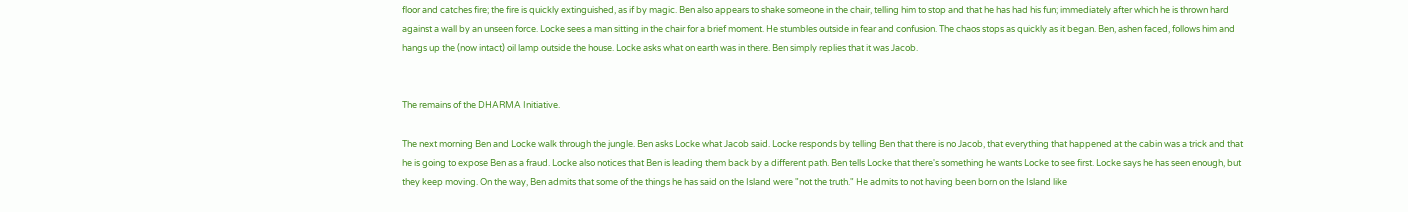floor and catches fire; the fire is quickly extinguished, as if by magic. Ben also appears to shake someone in the chair, telling him to stop and that he has had his fun; immediately after which he is thrown hard against a wall by an unseen force. Locke sees a man sitting in the chair for a brief moment. He stumbles outside in fear and confusion. The chaos stops as quickly as it began. Ben, ashen faced, follows him and hangs up the (now intact) oil lamp outside the house. Locke asks what on earth was in there. Ben simply replies that it was Jacob.


The remains of the DHARMA Initiative.

The next morning Ben and Locke walk through the jungle. Ben asks Locke what Jacob said. Locke responds by telling Ben that there is no Jacob, that everything that happened at the cabin was a trick and that he is going to expose Ben as a fraud. Locke also notices that Ben is leading them back by a different path. Ben tells Locke that there's something he wants Locke to see first. Locke says he has seen enough, but they keep moving. On the way, Ben admits that some of the things he has said on the Island were "not the truth." He admits to not having been born on the Island like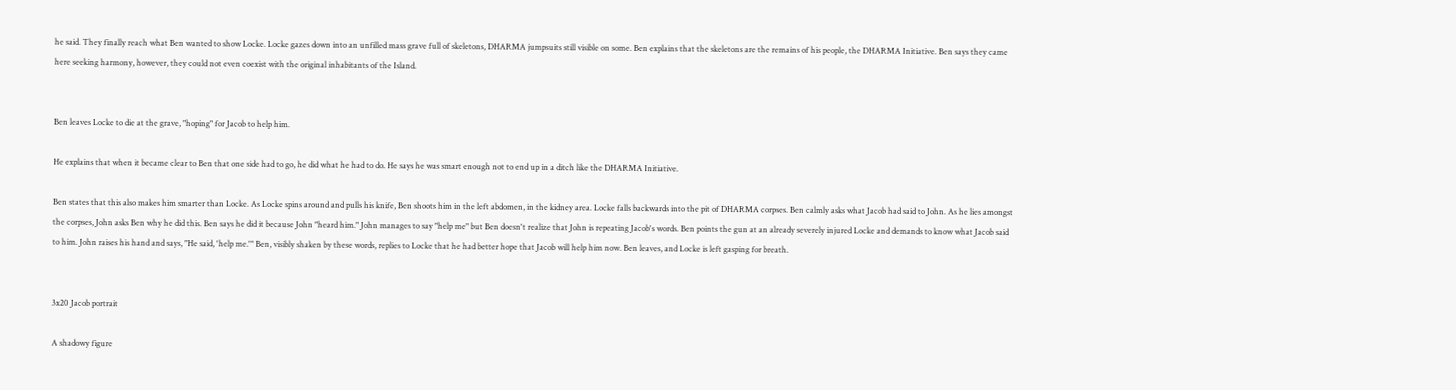he said. They finally reach what Ben wanted to show Locke. Locke gazes down into an unfilled mass grave full of skeletons, DHARMA jumpsuits still visible on some. Ben explains that the skeletons are the remains of his people, the DHARMA Initiative. Ben says they came here seeking harmony, however, they could not even coexist with the original inhabitants of the Island.


Ben leaves Locke to die at the grave, "hoping" for Jacob to help him.

He explains that when it became clear to Ben that one side had to go, he did what he had to do. He says he was smart enough not to end up in a ditch like the DHARMA Initiative.

Ben states that this also makes him smarter than Locke. As Locke spins around and pulls his knife, Ben shoots him in the left abdomen, in the kidney area. Locke falls backwards into the pit of DHARMA corpses. Ben calmly asks what Jacob had said to John. As he lies amongst the corpses, John asks Ben why he did this. Ben says he did it because John "heard him." John manages to say "help me" but Ben doesn't realize that John is repeating Jacob's words. Ben points the gun at an already severely injured Locke and demands to know what Jacob said to him. John raises his hand and says, "He said, 'help me.'" Ben, visibly shaken by these words, replies to Locke that he had better hope that Jacob will help him now. Ben leaves, and Locke is left gasping for breath.


3x20 Jacob portrait

A shadowy figure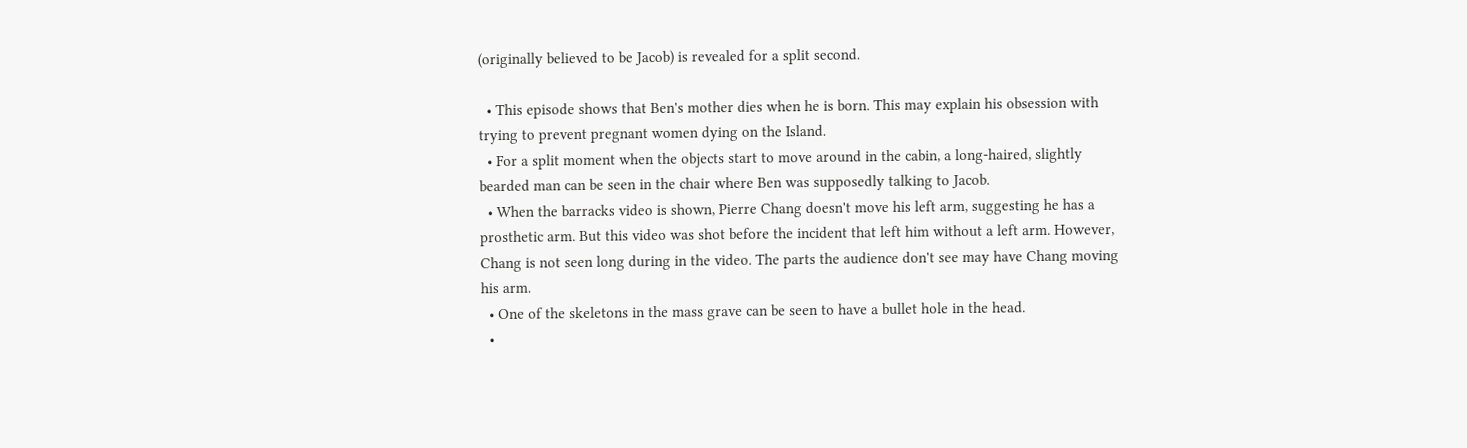(originally believed to be Jacob) is revealed for a split second.

  • This episode shows that Ben's mother dies when he is born. This may explain his obsession with trying to prevent pregnant women dying on the Island.
  • For a split moment when the objects start to move around in the cabin, a long-haired, slightly bearded man can be seen in the chair where Ben was supposedly talking to Jacob.
  • When the barracks video is shown, Pierre Chang doesn't move his left arm, suggesting he has a prosthetic arm. But this video was shot before the incident that left him without a left arm. However, Chang is not seen long during in the video. The parts the audience don't see may have Chang moving his arm.
  • One of the skeletons in the mass grave can be seen to have a bullet hole in the head.
  •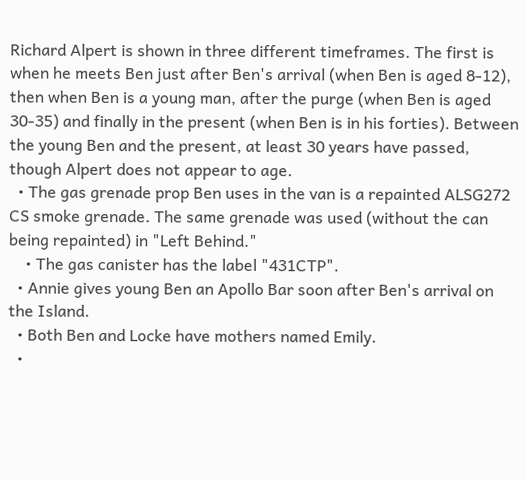Richard Alpert is shown in three different timeframes. The first is when he meets Ben just after Ben's arrival (when Ben is aged 8-12), then when Ben is a young man, after the purge (when Ben is aged 30-35) and finally in the present (when Ben is in his forties). Between the young Ben and the present, at least 30 years have passed, though Alpert does not appear to age.
  • The gas grenade prop Ben uses in the van is a repainted ALSG272 CS smoke grenade. The same grenade was used (without the can being repainted) in "Left Behind."
    • The gas canister has the label "431CTP".
  • Annie gives young Ben an Apollo Bar soon after Ben's arrival on the Island.
  • Both Ben and Locke have mothers named Emily.
  •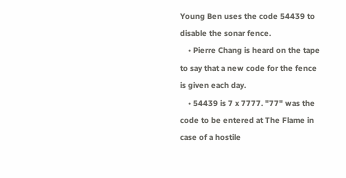Young Ben uses the code 54439 to disable the sonar fence.
    • Pierre Chang is heard on the tape to say that a new code for the fence is given each day.
    • 54439 is 7 x 7777. "77" was the code to be entered at The Flame in case of a hostile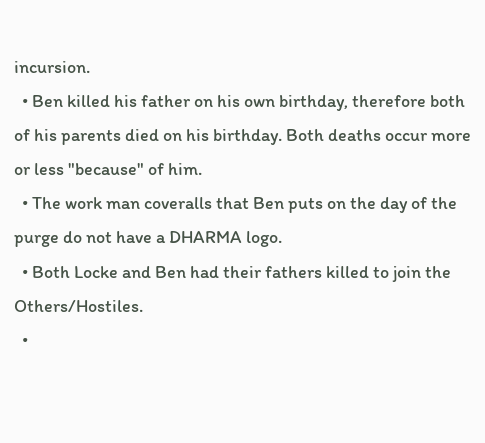incursion.
  • Ben killed his father on his own birthday, therefore both of his parents died on his birthday. Both deaths occur more or less "because" of him.
  • The work man coveralls that Ben puts on the day of the purge do not have a DHARMA logo.
  • Both Locke and Ben had their fathers killed to join the Others/Hostiles.
  •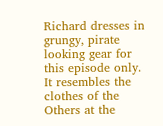Richard dresses in grungy, pirate looking gear for this episode only. It resembles the clothes of the Others at the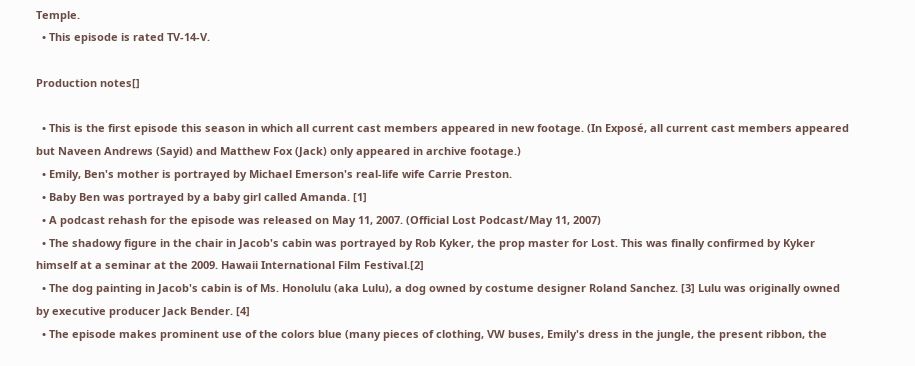Temple.
  • This episode is rated TV-14-V.

Production notes[]

  • This is the first episode this season in which all current cast members appeared in new footage. (In Exposé, all current cast members appeared but Naveen Andrews (Sayid) and Matthew Fox (Jack) only appeared in archive footage.)
  • Emily, Ben's mother is portrayed by Michael Emerson's real-life wife Carrie Preston.
  • Baby Ben was portrayed by a baby girl called Amanda. [1]
  • A podcast rehash for the episode was released on May 11, 2007. (Official Lost Podcast/May 11, 2007)
  • The shadowy figure in the chair in Jacob's cabin was portrayed by Rob Kyker, the prop master for Lost. This was finally confirmed by Kyker himself at a seminar at the 2009. Hawaii International Film Festival.[2]
  • The dog painting in Jacob's cabin is of Ms. Honolulu (aka Lulu), a dog owned by costume designer Roland Sanchez. [3] Lulu was originally owned by executive producer Jack Bender. [4]
  • The episode makes prominent use of the colors blue (many pieces of clothing, VW buses, Emily's dress in the jungle, the present ribbon, the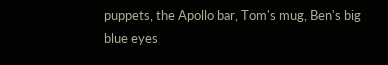puppets, the Apollo bar, Tom's mug, Ben's big blue eyes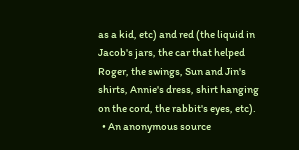as a kid, etc) and red (the liquid in Jacob's jars, the car that helped Roger, the swings, Sun and Jin's shirts, Annie's dress, shirt hanging on the cord, the rabbit's eyes, etc).
  • An anonymous source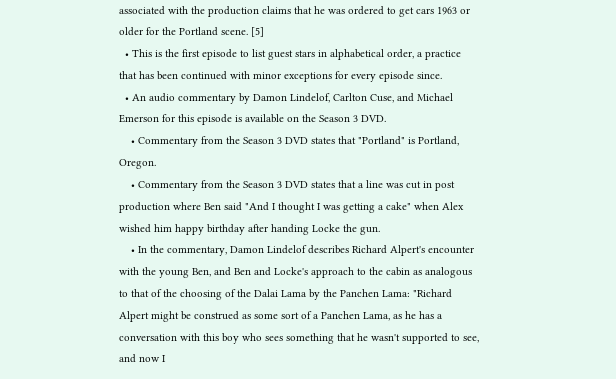associated with the production claims that he was ordered to get cars 1963 or older for the Portland scene. [5]
  • This is the first episode to list guest stars in alphabetical order, a practice that has been continued with minor exceptions for every episode since.
  • An audio commentary by Damon Lindelof, Carlton Cuse, and Michael Emerson for this episode is available on the Season 3 DVD.
    • Commentary from the Season 3 DVD states that "Portland" is Portland, Oregon.
    • Commentary from the Season 3 DVD states that a line was cut in post production where Ben said "And I thought I was getting a cake" when Alex wished him happy birthday after handing Locke the gun.
    • In the commentary, Damon Lindelof describes Richard Alpert's encounter with the young Ben, and Ben and Locke's approach to the cabin as analogous to that of the choosing of the Dalai Lama by the Panchen Lama: "Richard Alpert might be construed as some sort of a Panchen Lama, as he has a conversation with this boy who sees something that he wasn't supported to see, and now I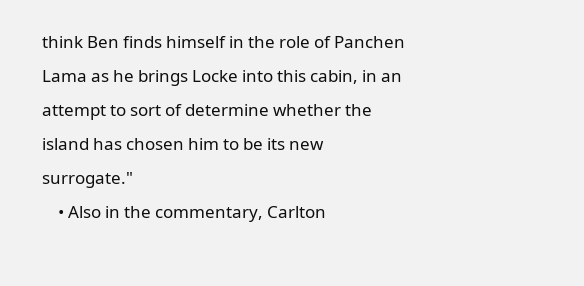think Ben finds himself in the role of Panchen Lama as he brings Locke into this cabin, in an attempt to sort of determine whether the island has chosen him to be its new surrogate."
    • Also in the commentary, Carlton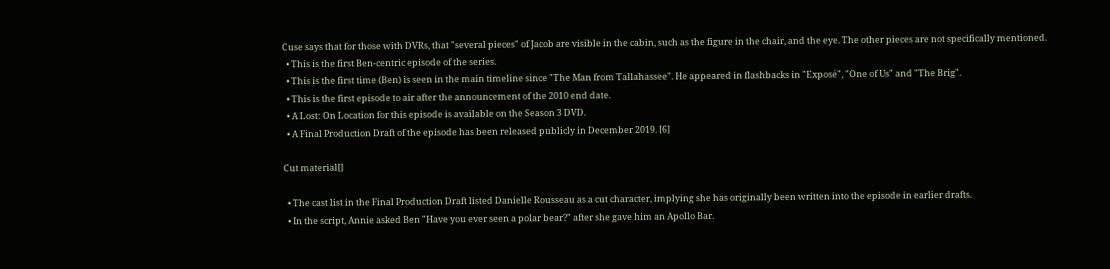Cuse says that for those with DVRs, that "several pieces" of Jacob are visible in the cabin, such as the figure in the chair, and the eye. The other pieces are not specifically mentioned.
  • This is the first Ben-centric episode of the series.
  • This is the first time (Ben) is seen in the main timeline since "The Man from Tallahassee". He appeared in flashbacks in "Exposé", "One of Us" and "The Brig".
  • This is the first episode to air after the announcement of the 2010 end date.
  • A Lost: On Location for this episode is available on the Season 3 DVD.
  • A Final Production Draft of the episode has been released publicly in December 2019. [6]

Cut material[]

  • The cast list in the Final Production Draft listed Danielle Rousseau as a cut character, implying she has originally been written into the episode in earlier drafts.
  • In the script, Annie asked Ben "Have you ever seen a polar bear?" after she gave him an Apollo Bar.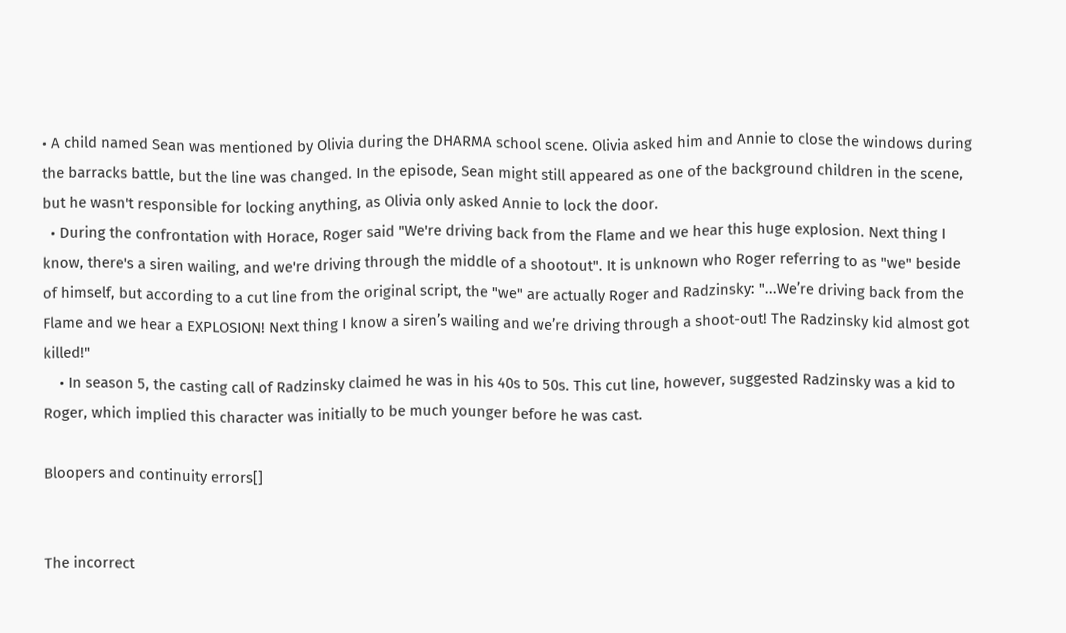• A child named Sean was mentioned by Olivia during the DHARMA school scene. Olivia asked him and Annie to close the windows during the barracks battle, but the line was changed. In the episode, Sean might still appeared as one of the background children in the scene, but he wasn't responsible for locking anything, as Olivia only asked Annie to lock the door.
  • During the confrontation with Horace, Roger said "We're driving back from the Flame and we hear this huge explosion. Next thing I know, there's a siren wailing, and we're driving through the middle of a shootout". It is unknown who Roger referring to as "we" beside of himself, but according to a cut line from the original script, the "we" are actually Roger and Radzinsky: "...We’re driving back from the Flame and we hear a EXPLOSION! Next thing I know a siren’s wailing and we’re driving through a shoot-out! The Radzinsky kid almost got killed!"
    • In season 5, the casting call of Radzinsky claimed he was in his 40s to 50s. This cut line, however, suggested Radzinsky was a kid to Roger, which implied this character was initially to be much younger before he was cast.

Bloopers and continuity errors[]


The incorrect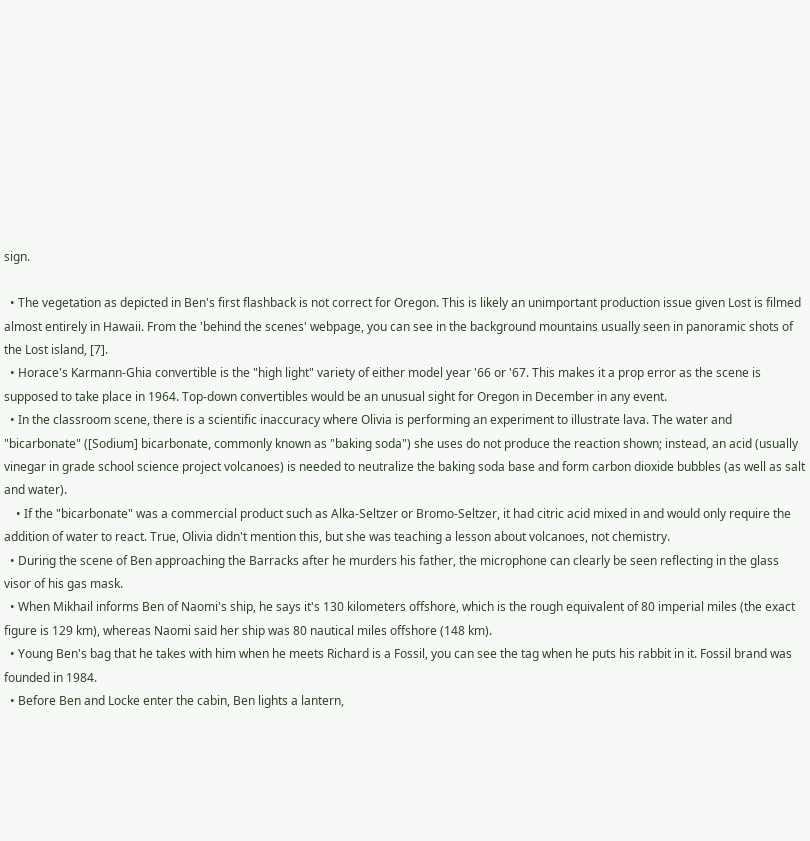sign.

  • The vegetation as depicted in Ben's first flashback is not correct for Oregon. This is likely an unimportant production issue given Lost is filmed almost entirely in Hawaii. From the 'behind the scenes' webpage, you can see in the background mountains usually seen in panoramic shots of the Lost island, [7].
  • Horace's Karmann-Ghia convertible is the "high light" variety of either model year '66 or '67. This makes it a prop error as the scene is supposed to take place in 1964. Top-down convertibles would be an unusual sight for Oregon in December in any event.
  • In the classroom scene, there is a scientific inaccuracy where Olivia is performing an experiment to illustrate lava. The water and "bicarbonate" ([Sodium] bicarbonate, commonly known as "baking soda") she uses do not produce the reaction shown; instead, an acid (usually vinegar in grade school science project volcanoes) is needed to neutralize the baking soda base and form carbon dioxide bubbles (as well as salt and water).
    • If the "bicarbonate" was a commercial product such as Alka-Seltzer or Bromo-Seltzer, it had citric acid mixed in and would only require the addition of water to react. True, Olivia didn't mention this, but she was teaching a lesson about volcanoes, not chemistry.
  • During the scene of Ben approaching the Barracks after he murders his father, the microphone can clearly be seen reflecting in the glass visor of his gas mask.
  • When Mikhail informs Ben of Naomi's ship, he says it's 130 kilometers offshore, which is the rough equivalent of 80 imperial miles (the exact figure is 129 km), whereas Naomi said her ship was 80 nautical miles offshore (148 km).
  • Young Ben's bag that he takes with him when he meets Richard is a Fossil, you can see the tag when he puts his rabbit in it. Fossil brand was founded in 1984.
  • Before Ben and Locke enter the cabin, Ben lights a lantern,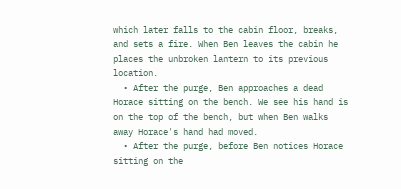which later falls to the cabin floor, breaks, and sets a fire. When Ben leaves the cabin he places the unbroken lantern to its previous location.
  • After the purge, Ben approaches a dead Horace sitting on the bench. We see his hand is on the top of the bench, but when Ben walks away Horace's hand had moved.
  • After the purge, before Ben notices Horace sitting on the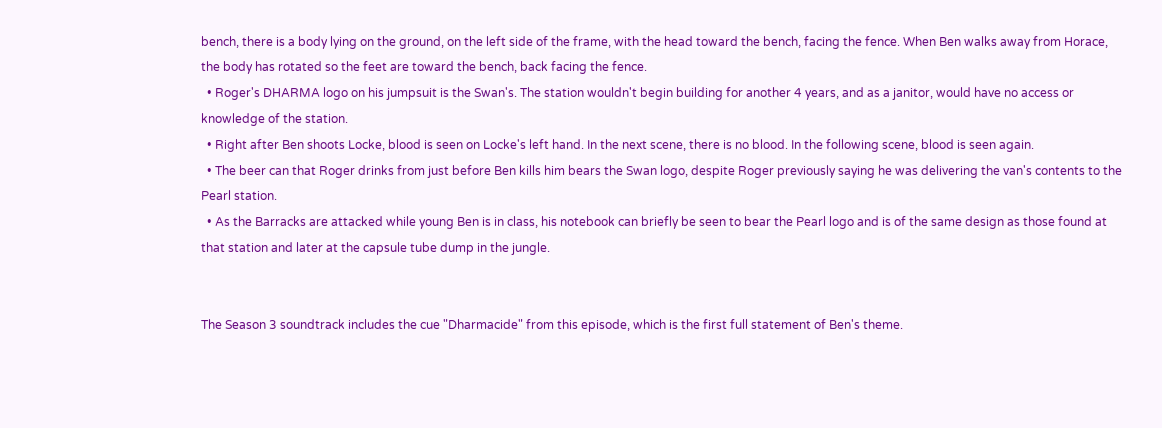bench, there is a body lying on the ground, on the left side of the frame, with the head toward the bench, facing the fence. When Ben walks away from Horace, the body has rotated so the feet are toward the bench, back facing the fence.
  • Roger's DHARMA logo on his jumpsuit is the Swan's. The station wouldn't begin building for another 4 years, and as a janitor, would have no access or knowledge of the station.
  • Right after Ben shoots Locke, blood is seen on Locke's left hand. In the next scene, there is no blood. In the following scene, blood is seen again.
  • The beer can that Roger drinks from just before Ben kills him bears the Swan logo, despite Roger previously saying he was delivering the van's contents to the Pearl station.
  • As the Barracks are attacked while young Ben is in class, his notebook can briefly be seen to bear the Pearl logo and is of the same design as those found at that station and later at the capsule tube dump in the jungle.


The Season 3 soundtrack includes the cue "Dharmacide" from this episode, which is the first full statement of Ben's theme.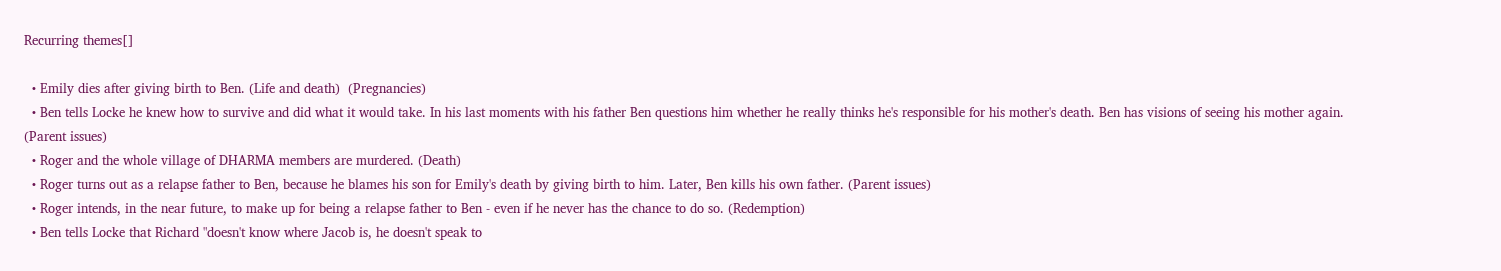Recurring themes[]

  • Emily dies after giving birth to Ben. (Life and death)  (Pregnancies)
  • Ben tells Locke he knew how to survive and did what it would take. In his last moments with his father Ben questions him whether he really thinks he's responsible for his mother's death. Ben has visions of seeing his mother again. (Parent issues)
  • Roger and the whole village of DHARMA members are murdered. (Death)
  • Roger turns out as a relapse father to Ben, because he blames his son for Emily's death by giving birth to him. Later, Ben kills his own father. (Parent issues)
  • Roger intends, in the near future, to make up for being a relapse father to Ben - even if he never has the chance to do so. (Redemption)
  • Ben tells Locke that Richard "doesn't know where Jacob is, he doesn't speak to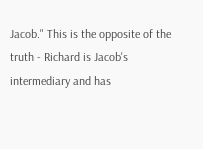Jacob." This is the opposite of the truth - Richard is Jacob's intermediary and has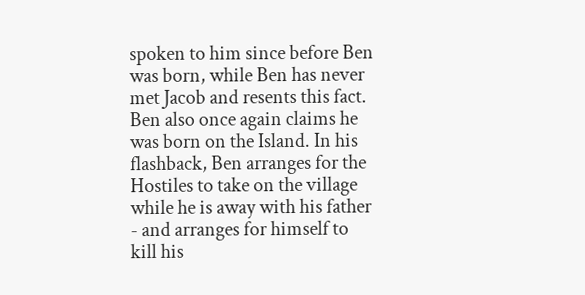spoken to him since before Ben was born, while Ben has never met Jacob and resents this fact. Ben also once again claims he was born on the Island. In his flashback, Ben arranges for the Hostiles to take on the village while he is away with his father - and arranges for himself to kill his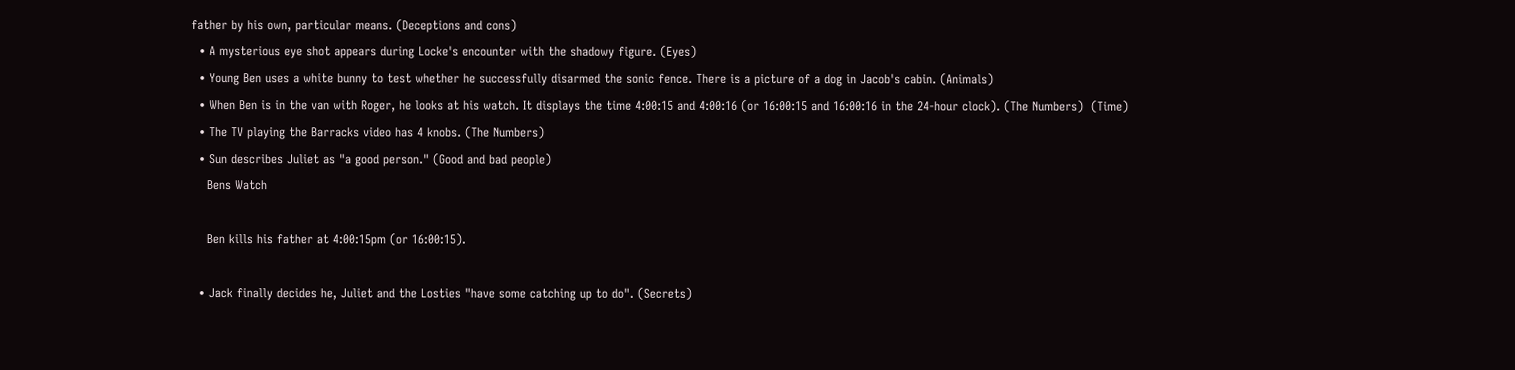father by his own, particular means. (Deceptions and cons)
  • A mysterious eye shot appears during Locke's encounter with the shadowy figure. (Eyes)
  • Young Ben uses a white bunny to test whether he successfully disarmed the sonic fence. There is a picture of a dog in Jacob's cabin. (Animals)
  • When Ben is in the van with Roger, he looks at his watch. It displays the time 4:00:15 and 4:00:16 (or 16:00:15 and 16:00:16 in the 24-hour clock). (The Numbers)  (Time)
  • The TV playing the Barracks video has 4 knobs. (The Numbers)
  • Sun describes Juliet as "a good person." (Good and bad people)
    Bens Watch

    Ben kills his father at 4:00:15pm (or 16:00:15).

  • Jack finally decides he, Juliet and the Losties "have some catching up to do". (Secrets)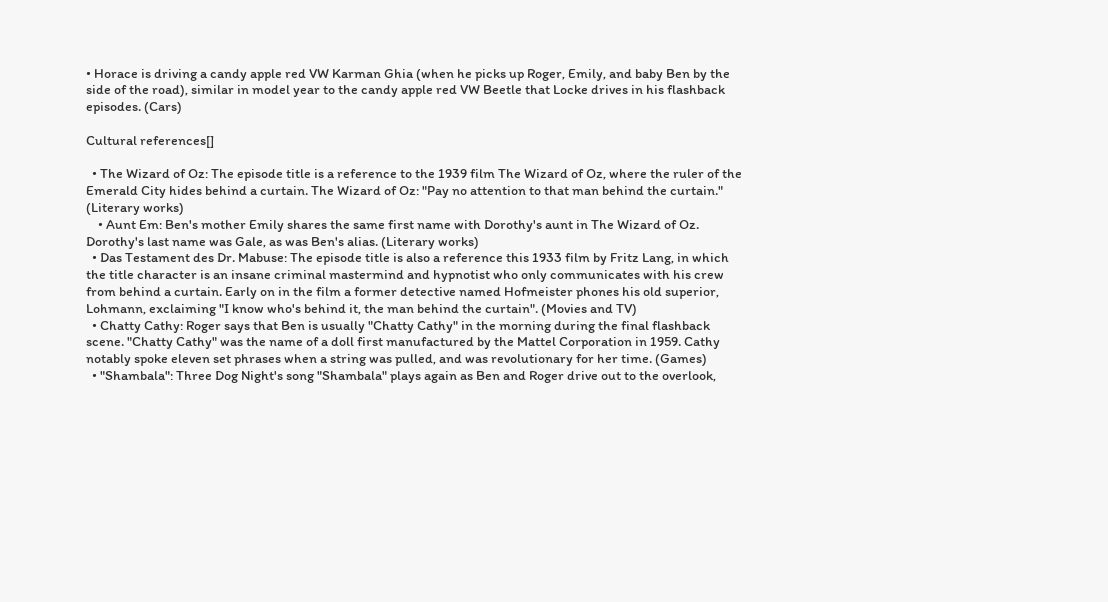• Horace is driving a candy apple red VW Karman Ghia (when he picks up Roger, Emily, and baby Ben by the side of the road), similar in model year to the candy apple red VW Beetle that Locke drives in his flashback episodes. (Cars)

Cultural references[]

  • The Wizard of Oz: The episode title is a reference to the 1939 film The Wizard of Oz, where the ruler of the Emerald City hides behind a curtain. The Wizard of Oz: "Pay no attention to that man behind the curtain." (Literary works)
    • Aunt Em: Ben's mother Emily shares the same first name with Dorothy's aunt in The Wizard of Oz. Dorothy's last name was Gale, as was Ben's alias. (Literary works)
  • Das Testament des Dr. Mabuse: The episode title is also a reference this 1933 film by Fritz Lang, in which the title character is an insane criminal mastermind and hypnotist who only communicates with his crew from behind a curtain. Early on in the film a former detective named Hofmeister phones his old superior, Lohmann, exclaiming "I know who's behind it, the man behind the curtain". (Movies and TV)
  • Chatty Cathy: Roger says that Ben is usually "Chatty Cathy" in the morning during the final flashback scene. "Chatty Cathy" was the name of a doll first manufactured by the Mattel Corporation in 1959. Cathy notably spoke eleven set phrases when a string was pulled, and was revolutionary for her time. (Games)
  • "Shambala": Three Dog Night's song "Shambala" plays again as Ben and Roger drive out to the overlook,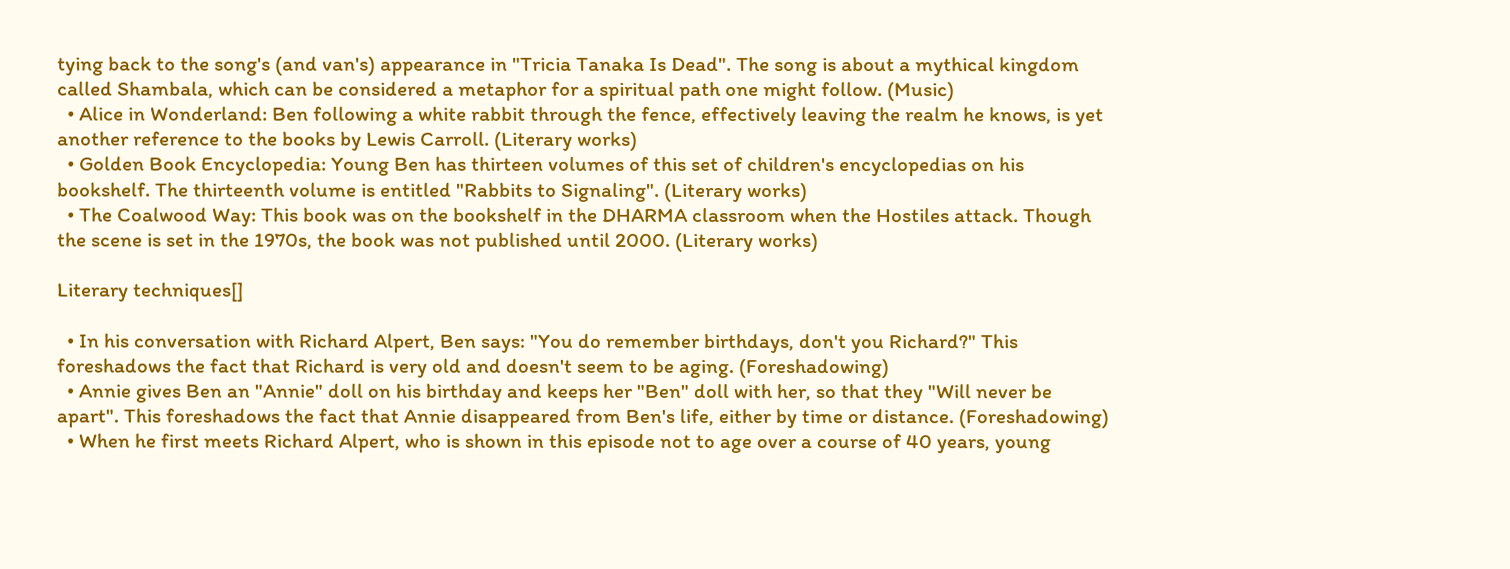tying back to the song's (and van's) appearance in "Tricia Tanaka Is Dead". The song is about a mythical kingdom called Shambala, which can be considered a metaphor for a spiritual path one might follow. (Music)
  • Alice in Wonderland: Ben following a white rabbit through the fence, effectively leaving the realm he knows, is yet another reference to the books by Lewis Carroll. (Literary works)
  • Golden Book Encyclopedia: Young Ben has thirteen volumes of this set of children's encyclopedias on his bookshelf. The thirteenth volume is entitled "Rabbits to Signaling". (Literary works)
  • The Coalwood Way: This book was on the bookshelf in the DHARMA classroom when the Hostiles attack. Though the scene is set in the 1970s, the book was not published until 2000. (Literary works)

Literary techniques[]

  • In his conversation with Richard Alpert, Ben says: "You do remember birthdays, don't you Richard?" This foreshadows the fact that Richard is very old and doesn't seem to be aging. (Foreshadowing)
  • Annie gives Ben an "Annie" doll on his birthday and keeps her "Ben" doll with her, so that they "Will never be apart". This foreshadows the fact that Annie disappeared from Ben's life, either by time or distance. (Foreshadowing)
  • When he first meets Richard Alpert, who is shown in this episode not to age over a course of 40 years, young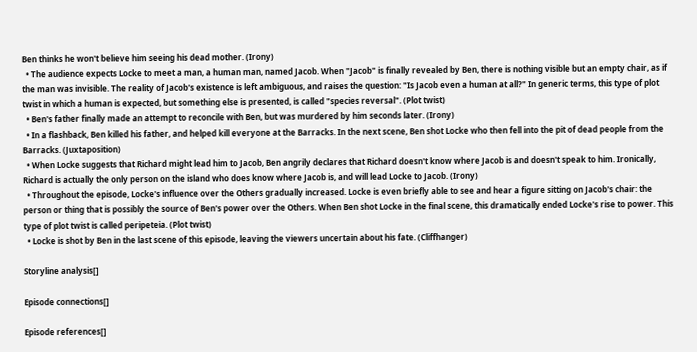Ben thinks he won't believe him seeing his dead mother. (Irony)
  • The audience expects Locke to meet a man, a human man, named Jacob. When "Jacob" is finally revealed by Ben, there is nothing visible but an empty chair, as if the man was invisible. The reality of Jacob's existence is left ambiguous, and raises the question: "Is Jacob even a human at all?" In generic terms, this type of plot twist in which a human is expected, but something else is presented, is called "species reversal". (Plot twist)
  • Ben's father finally made an attempt to reconcile with Ben, but was murdered by him seconds later. (Irony)
  • In a flashback, Ben killed his father, and helped kill everyone at the Barracks. In the next scene, Ben shot Locke who then fell into the pit of dead people from the Barracks. (Juxtaposition)
  • When Locke suggests that Richard might lead him to Jacob, Ben angrily declares that Richard doesn't know where Jacob is and doesn't speak to him. Ironically, Richard is actually the only person on the island who does know where Jacob is, and will lead Locke to Jacob. (Irony)
  • Throughout the episode, Locke's influence over the Others gradually increased. Locke is even briefly able to see and hear a figure sitting on Jacob's chair: the person or thing that is possibly the source of Ben's power over the Others. When Ben shot Locke in the final scene, this dramatically ended Locke's rise to power. This type of plot twist is called peripeteia. (Plot twist)
  • Locke is shot by Ben in the last scene of this episode, leaving the viewers uncertain about his fate. (Cliffhanger)

Storyline analysis[]

Episode connections[]

Episode references[]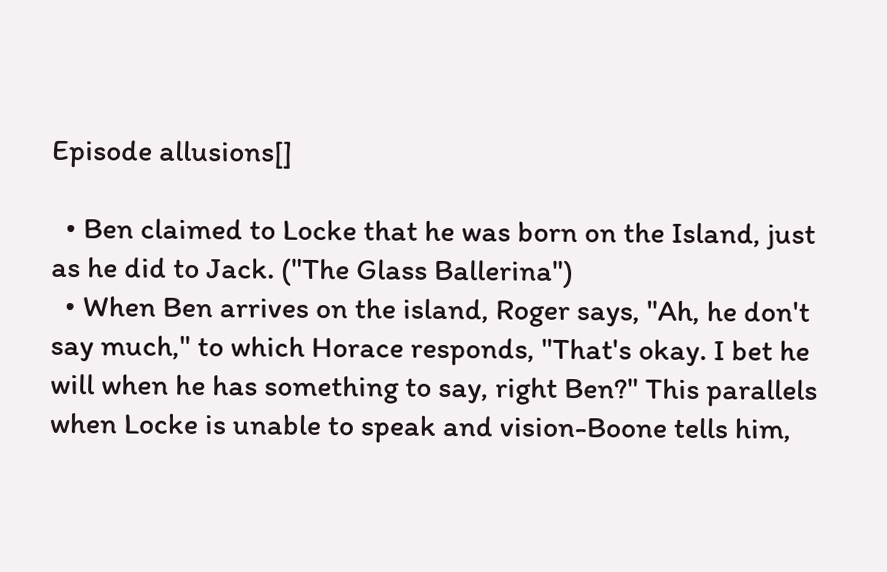Episode allusions[]

  • Ben claimed to Locke that he was born on the Island, just as he did to Jack. ("The Glass Ballerina")
  • When Ben arrives on the island, Roger says, "Ah, he don't say much," to which Horace responds, "That's okay. I bet he will when he has something to say, right Ben?" This parallels when Locke is unable to speak and vision-Boone tells him,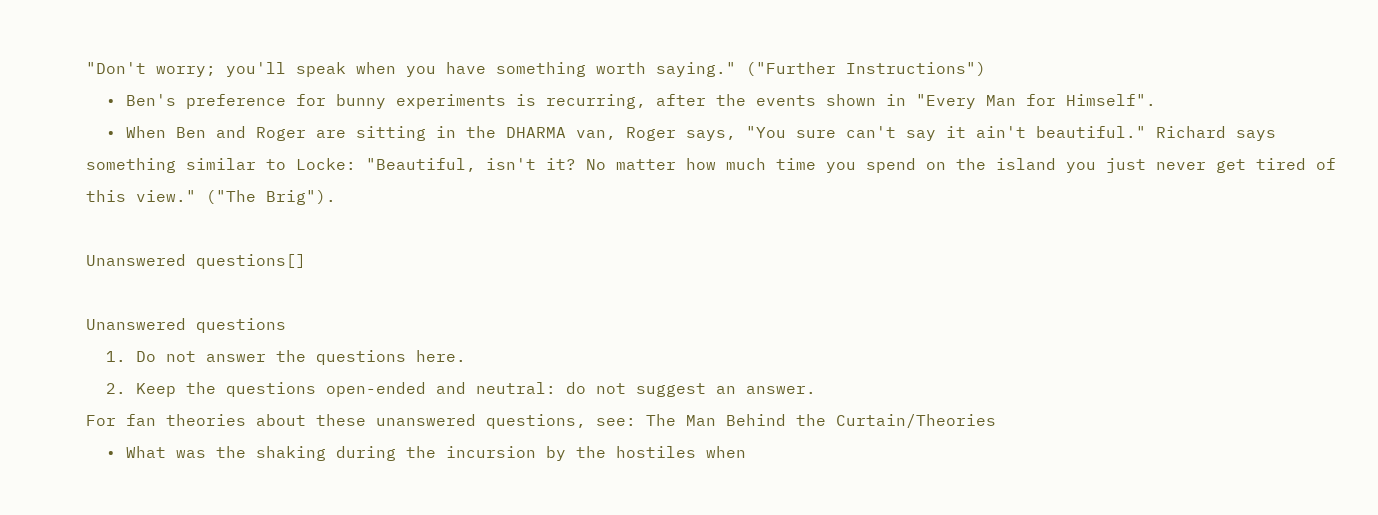"Don't worry; you'll speak when you have something worth saying." ("Further Instructions")
  • Ben's preference for bunny experiments is recurring, after the events shown in "Every Man for Himself".
  • When Ben and Roger are sitting in the DHARMA van, Roger says, "You sure can't say it ain't beautiful." Richard says something similar to Locke: "Beautiful, isn't it? No matter how much time you spend on the island you just never get tired of this view." ("The Brig").

Unanswered questions[]

Unanswered questions
  1. Do not answer the questions here.
  2. Keep the questions open-ended and neutral: do not suggest an answer.
For fan theories about these unanswered questions, see: The Man Behind the Curtain/Theories
  • What was the shaking during the incursion by the hostiles when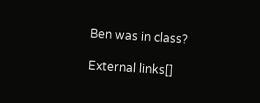Ben was in class?

External links[]